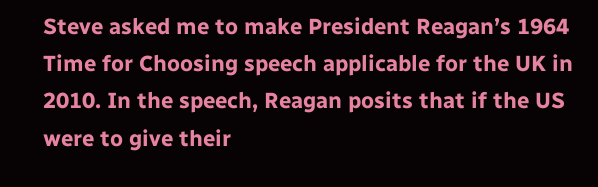Steve asked me to make President Reagan’s 1964 Time for Choosing speech applicable for the UK in 2010. In the speech, Reagan posits that if the US were to give their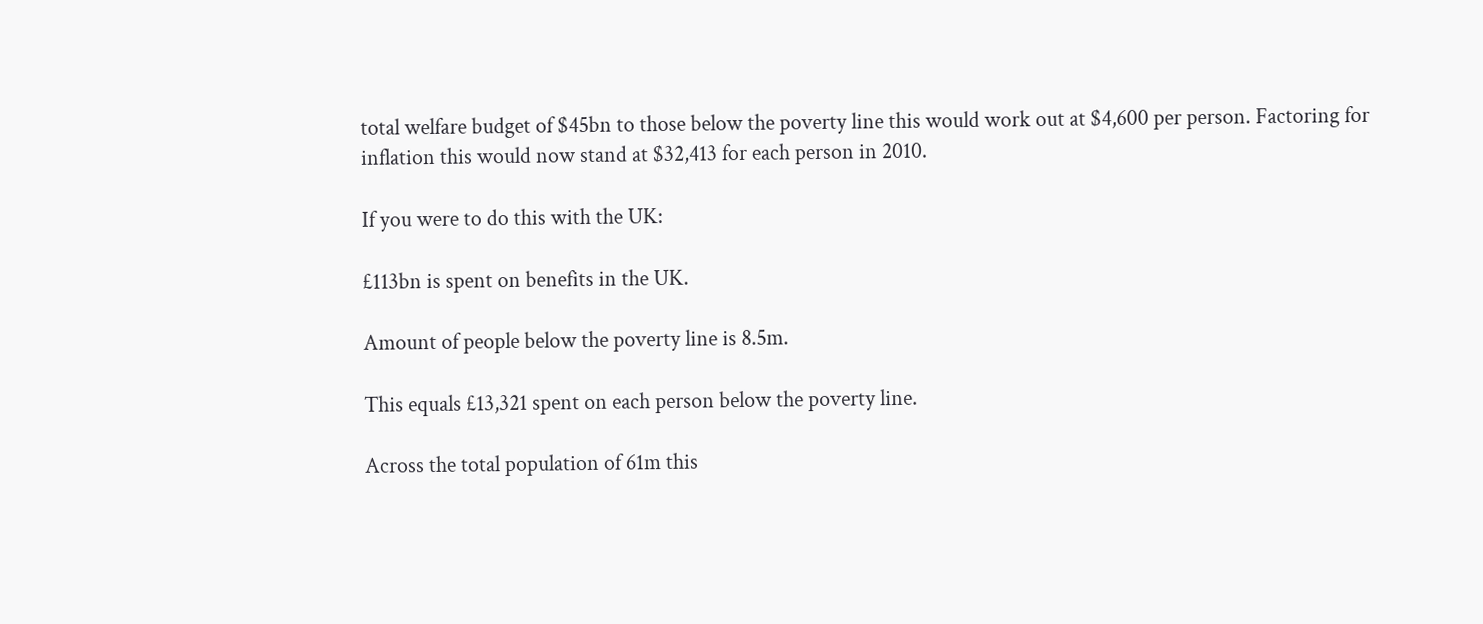total welfare budget of $45bn to those below the poverty line this would work out at $4,600 per person. Factoring for inflation this would now stand at $32,413 for each person in 2010.

If you were to do this with the UK:

£113bn is spent on benefits in the UK.

Amount of people below the poverty line is 8.5m.

This equals £13,321 spent on each person below the poverty line.

Across the total population of 61m this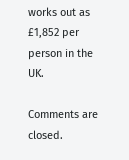works out as £1,852 per person in the UK.

Comments are closed.